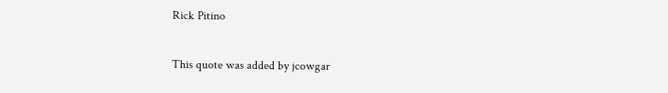Rick Pitino

This quote was added by jcowgar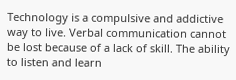Technology is a compulsive and addictive way to live. Verbal communication cannot be lost because of a lack of skill. The ability to listen and learn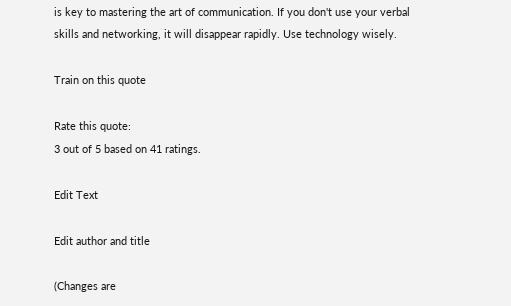is key to mastering the art of communication. If you don't use your verbal skills and networking, it will disappear rapidly. Use technology wisely.

Train on this quote

Rate this quote:
3 out of 5 based on 41 ratings.

Edit Text

Edit author and title

(Changes are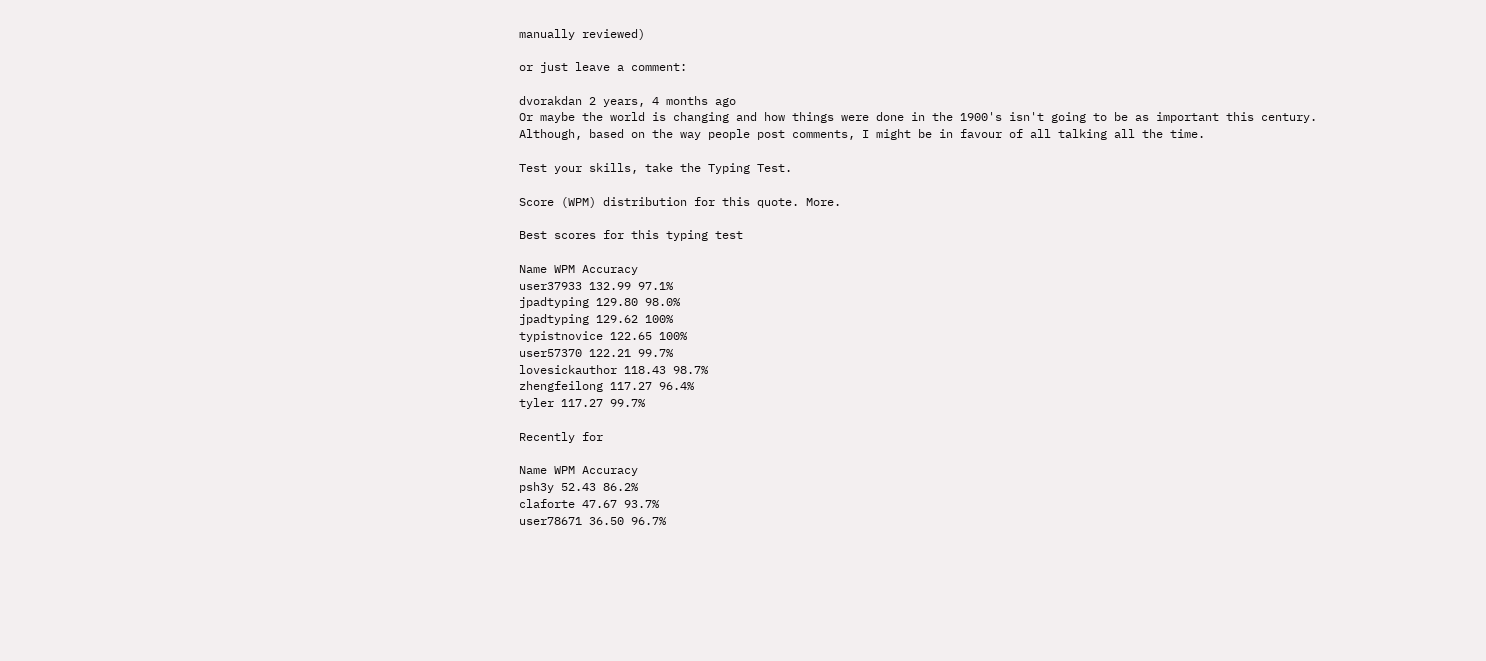manually reviewed)

or just leave a comment:

dvorakdan 2 years, 4 months ago
Or maybe the world is changing and how things were done in the 1900's isn't going to be as important this century. Although, based on the way people post comments, I might be in favour of all talking all the time.

Test your skills, take the Typing Test.

Score (WPM) distribution for this quote. More.

Best scores for this typing test

Name WPM Accuracy
user37933 132.99 97.1%
jpadtyping 129.80 98.0%
jpadtyping 129.62 100%
typistnovice 122.65 100%
user57370 122.21 99.7%
lovesickauthor 118.43 98.7%
zhengfeilong 117.27 96.4%
tyler 117.27 99.7%

Recently for

Name WPM Accuracy
psh3y 52.43 86.2%
claforte 47.67 93.7%
user78671 36.50 96.7%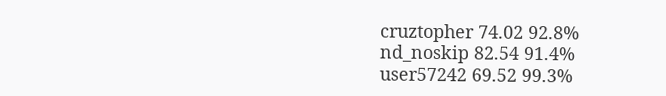cruztopher 74.02 92.8%
nd_noskip 82.54 91.4%
user57242 69.52 99.3%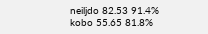neiljdo 82.53 91.4%
kobo 55.65 81.8%